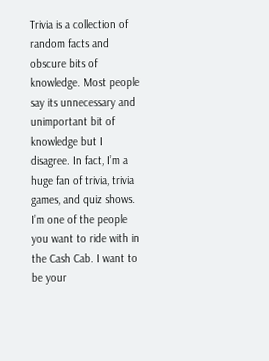Trivia is a collection of random facts and obscure bits of knowledge. Most people say its unnecessary and unimportant bit of knowledge but I disagree. In fact, I’m a huge fan of trivia, trivia games, and quiz shows. I’m one of the people you want to ride with in the Cash Cab. I want to be your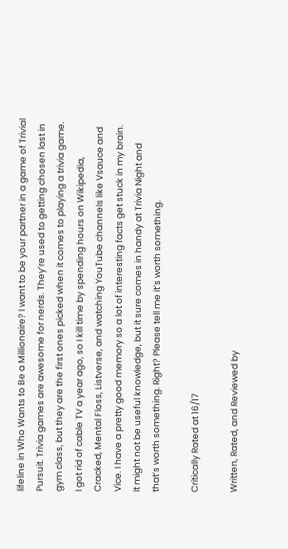lifeline in Who Wants to Be a Millionaire? I want to be your partner in a game of Trivial Pursuit. Trivia games are awesome for nerds. They’re used to getting chosen last in gym class, but they are the first ones picked when it comes to playing a trivia game. I got rid of cable TV a year ago, so I kill time by spending hours on Wikipedia, Cracked, Mental Floss, Listverse, and watching YouTube channels like Vsauce and Vice. I have a pretty good memory so a lot of interesting facts get stuck in my brain. It might not be useful knowledge, but it sure comes in handy at Trivia Night and that’s worth something. Right? Please tell me it’s worth something.

Critically Rated at 16/17

Written, Rated, and Reviewed by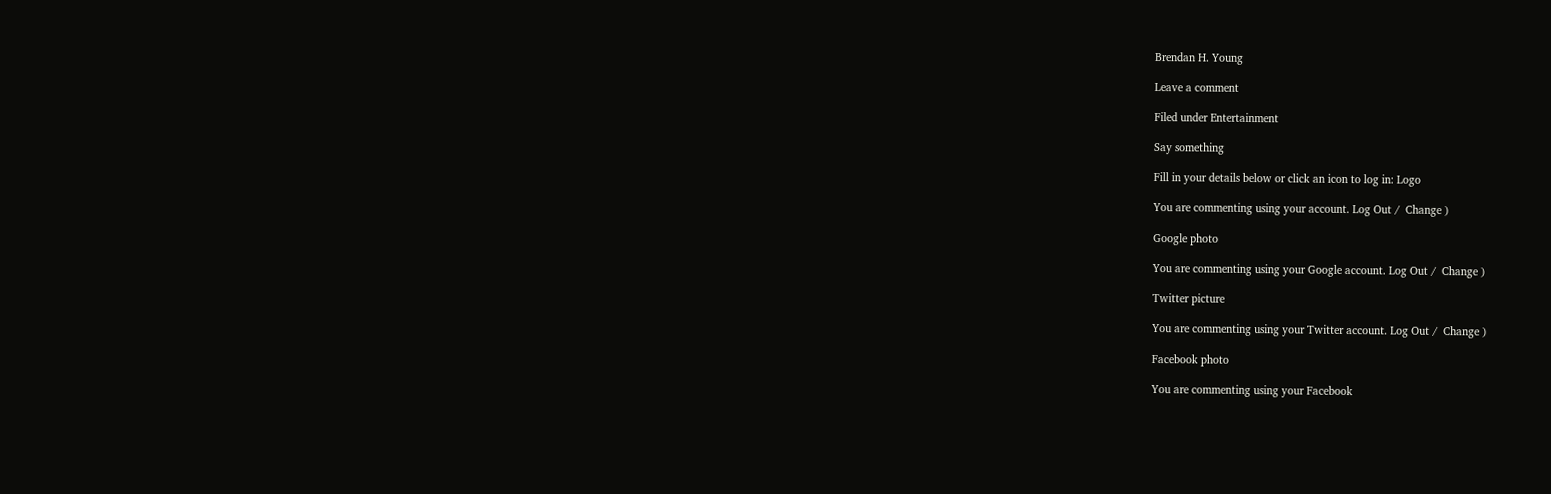Brendan H. Young

Leave a comment

Filed under Entertainment

Say something

Fill in your details below or click an icon to log in: Logo

You are commenting using your account. Log Out /  Change )

Google photo

You are commenting using your Google account. Log Out /  Change )

Twitter picture

You are commenting using your Twitter account. Log Out /  Change )

Facebook photo

You are commenting using your Facebook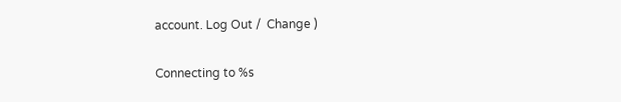account. Log Out /  Change )

Connecting to %s